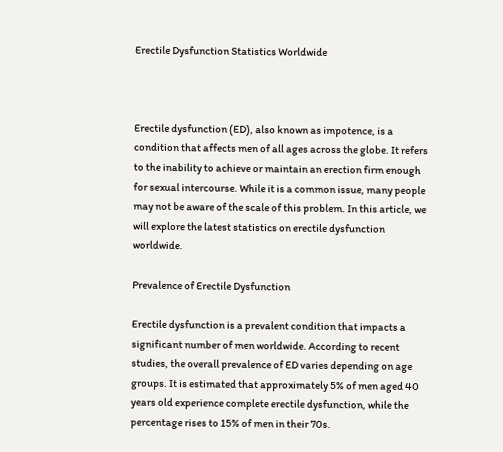Erectile Dysfunction Statistics Worldwide



Erectile dysfunction (ED), also known as impotence, is a condition that affects men of all ages across the globe. It refers to the inability to achieve or maintain an erection firm enough for sexual intercourse. While it is a common issue, many people may not be aware of the scale of this problem. In this article, we will explore the latest statistics on erectile dysfunction worldwide.

Prevalence of Erectile Dysfunction

Erectile dysfunction is a prevalent condition that impacts a significant number of men worldwide. According to recent studies, the overall prevalence of ED varies depending on age groups. It is estimated that approximately 5% of men aged 40 years old experience complete erectile dysfunction, while the percentage rises to 15% of men in their 70s.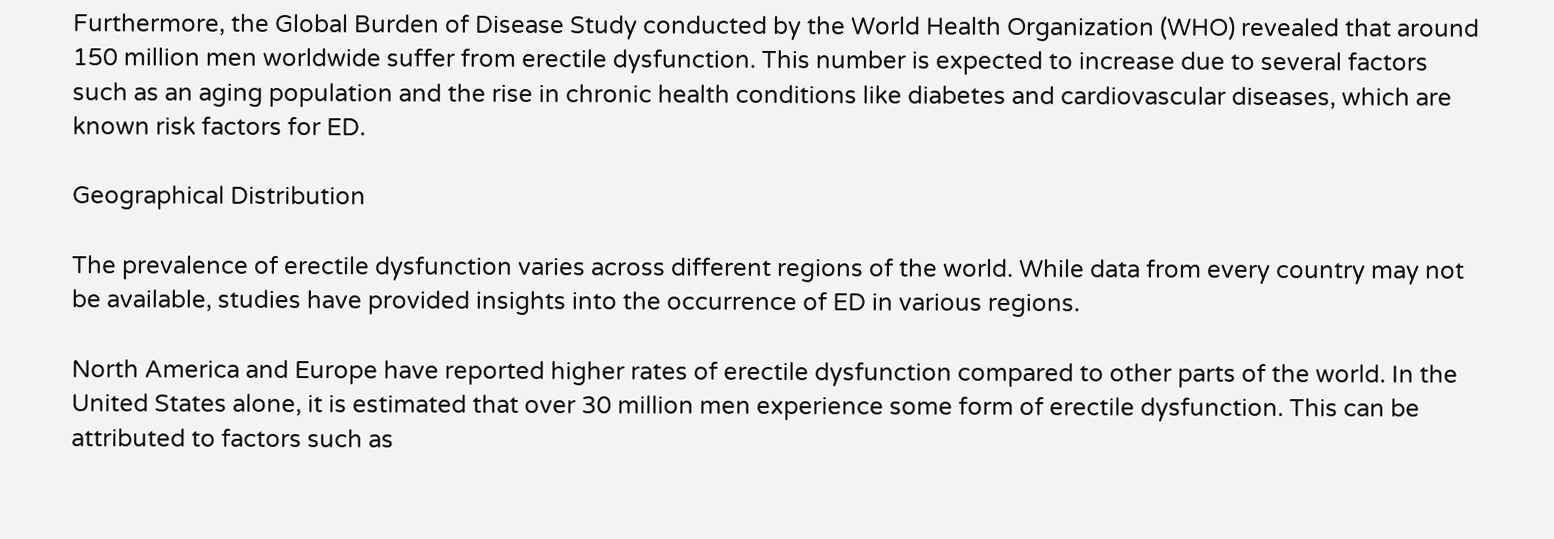Furthermore, the Global Burden of Disease Study conducted by the World Health Organization (WHO) revealed that around 150 million men worldwide suffer from erectile dysfunction. This number is expected to increase due to several factors such as an aging population and the rise in chronic health conditions like diabetes and cardiovascular diseases, which are known risk factors for ED.

Geographical Distribution

The prevalence of erectile dysfunction varies across different regions of the world. While data from every country may not be available, studies have provided insights into the occurrence of ED in various regions.

North America and Europe have reported higher rates of erectile dysfunction compared to other parts of the world. In the United States alone, it is estimated that over 30 million men experience some form of erectile dysfunction. This can be attributed to factors such as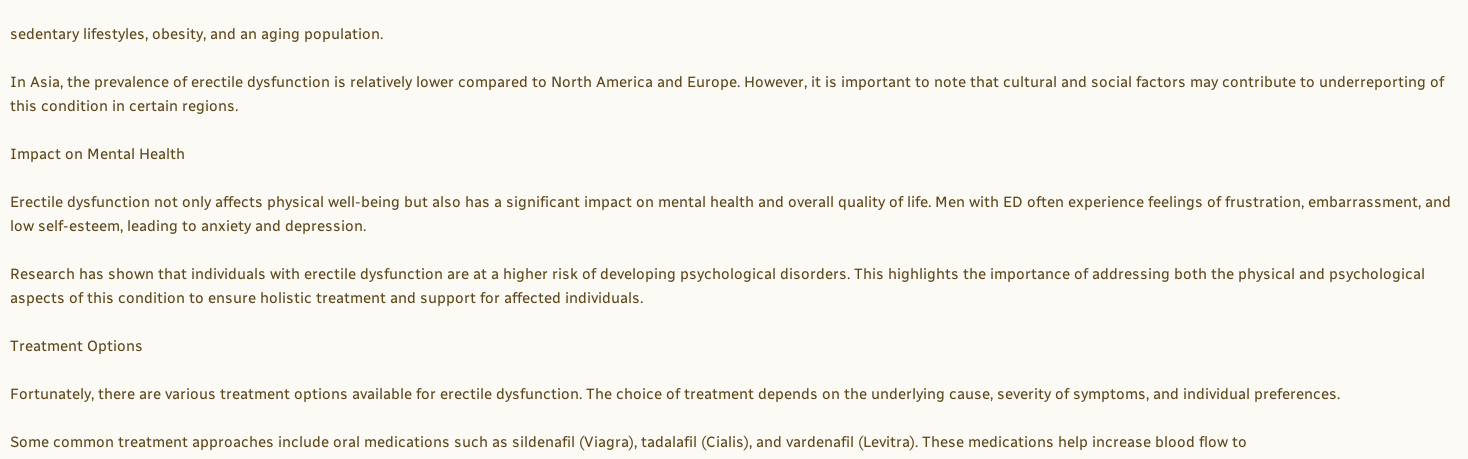sedentary lifestyles, obesity, and an aging population.

In Asia, the prevalence of erectile dysfunction is relatively lower compared to North America and Europe. However, it is important to note that cultural and social factors may contribute to underreporting of this condition in certain regions.

Impact on Mental Health

Erectile dysfunction not only affects physical well-being but also has a significant impact on mental health and overall quality of life. Men with ED often experience feelings of frustration, embarrassment, and low self-esteem, leading to anxiety and depression.

Research has shown that individuals with erectile dysfunction are at a higher risk of developing psychological disorders. This highlights the importance of addressing both the physical and psychological aspects of this condition to ensure holistic treatment and support for affected individuals.

Treatment Options

Fortunately, there are various treatment options available for erectile dysfunction. The choice of treatment depends on the underlying cause, severity of symptoms, and individual preferences.

Some common treatment approaches include oral medications such as sildenafil (Viagra), tadalafil (Cialis), and vardenafil (Levitra). These medications help increase blood flow to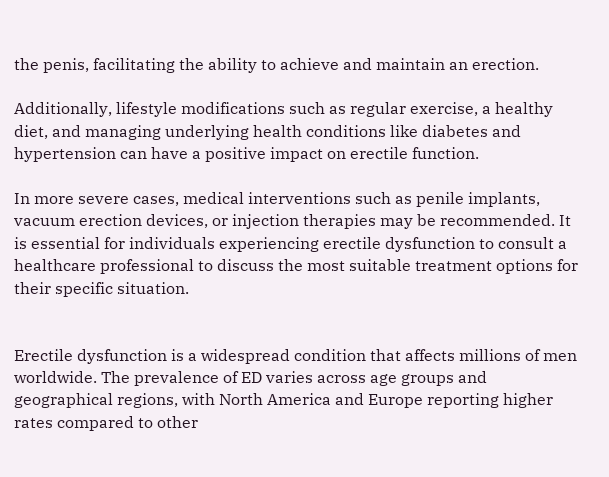the penis, facilitating the ability to achieve and maintain an erection.

Additionally, lifestyle modifications such as regular exercise, a healthy diet, and managing underlying health conditions like diabetes and hypertension can have a positive impact on erectile function.

In more severe cases, medical interventions such as penile implants, vacuum erection devices, or injection therapies may be recommended. It is essential for individuals experiencing erectile dysfunction to consult a healthcare professional to discuss the most suitable treatment options for their specific situation.


Erectile dysfunction is a widespread condition that affects millions of men worldwide. The prevalence of ED varies across age groups and geographical regions, with North America and Europe reporting higher rates compared to other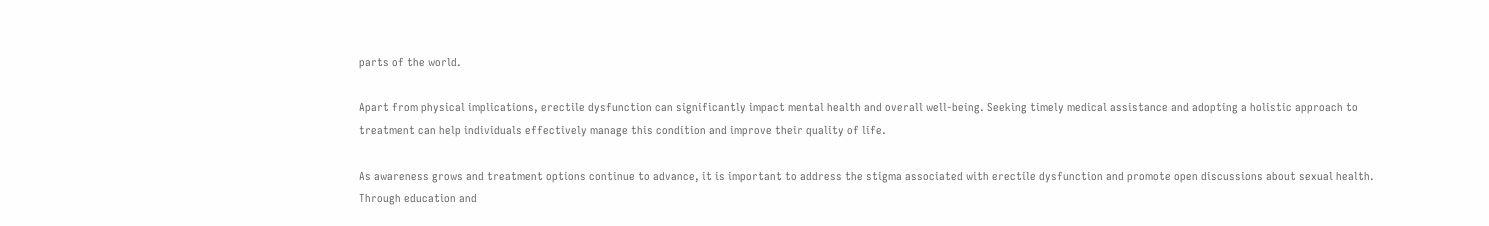parts of the world.

Apart from physical implications, erectile dysfunction can significantly impact mental health and overall well-being. Seeking timely medical assistance and adopting a holistic approach to treatment can help individuals effectively manage this condition and improve their quality of life.

As awareness grows and treatment options continue to advance, it is important to address the stigma associated with erectile dysfunction and promote open discussions about sexual health. Through education and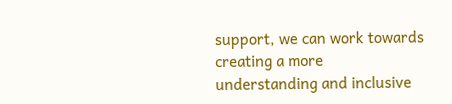support, we can work towards creating a more understanding and inclusive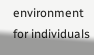environment for individuals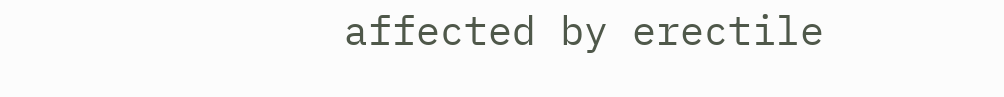affected by erectile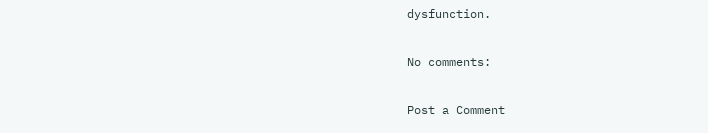dysfunction.

No comments:

Post a Comment